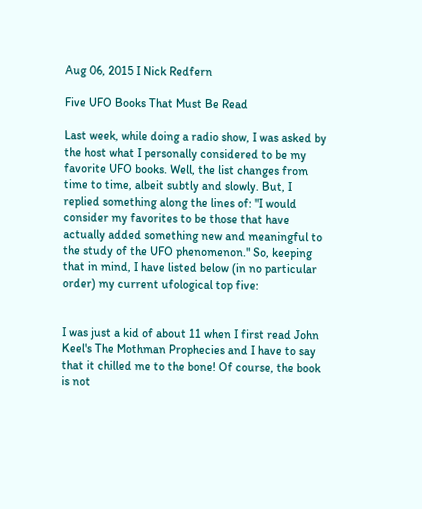Aug 06, 2015 I Nick Redfern

Five UFO Books That Must Be Read

Last week, while doing a radio show, I was asked by the host what I personally considered to be my favorite UFO books. Well, the list changes from time to time, albeit subtly and slowly. But, I replied something along the lines of: "I would consider my favorites to be those that have actually added something new and meaningful to the study of the UFO phenomenon." So, keeping that in mind, I have listed below (in no particular order) my current ufological top five:


I was just a kid of about 11 when I first read John Keel's The Mothman Prophecies and I have to say that it chilled me to the bone! Of course, the book is not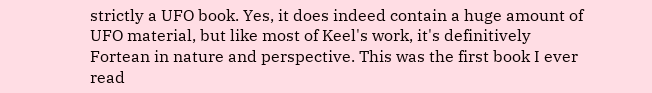strictly a UFO book. Yes, it does indeed contain a huge amount of UFO material, but like most of Keel's work, it's definitively Fortean in nature and perspective. This was the first book I ever read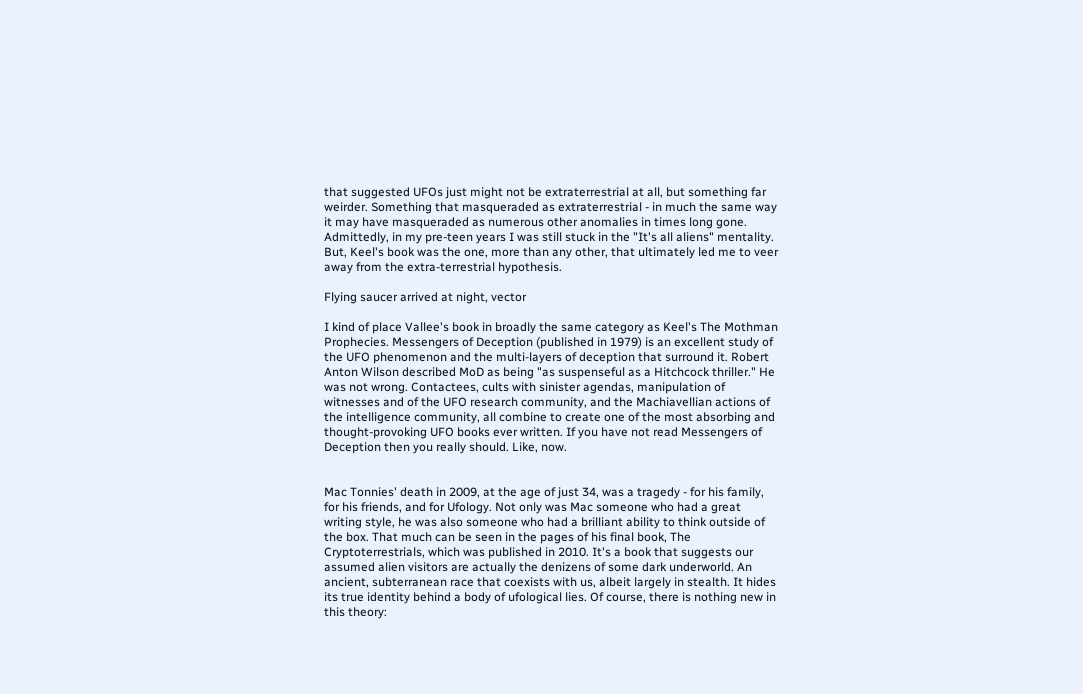that suggested UFOs just might not be extraterrestrial at all, but something far weirder. Something that masqueraded as extraterrestrial - in much the same way it may have masqueraded as numerous other anomalies in times long gone. Admittedly, in my pre-teen years I was still stuck in the "It's all aliens" mentality. But, Keel's book was the one, more than any other, that ultimately led me to veer away from the extra-terrestrial hypothesis.

Flying saucer arrived at night, vector

I kind of place Vallee's book in broadly the same category as Keel's The Mothman Prophecies. Messengers of Deception (published in 1979) is an excellent study of the UFO phenomenon and the multi-layers of deception that surround it. Robert Anton Wilson described MoD as being "as suspenseful as a Hitchcock thriller." He was not wrong. Contactees, cults with sinister agendas, manipulation of witnesses and of the UFO research community, and the Machiavellian actions of the intelligence community, all combine to create one of the most absorbing and thought-provoking UFO books ever written. If you have not read Messengers of Deception then you really should. Like, now.


Mac Tonnies' death in 2009, at the age of just 34, was a tragedy - for his family, for his friends, and for Ufology. Not only was Mac someone who had a great writing style, he was also someone who had a brilliant ability to think outside of the box. That much can be seen in the pages of his final book, The Cryptoterrestrials, which was published in 2010. It's a book that suggests our assumed alien visitors are actually the denizens of some dark underworld. An ancient, subterranean race that coexists with us, albeit largely in stealth. It hides its true identity behind a body of ufological lies. Of course, there is nothing new in this theory: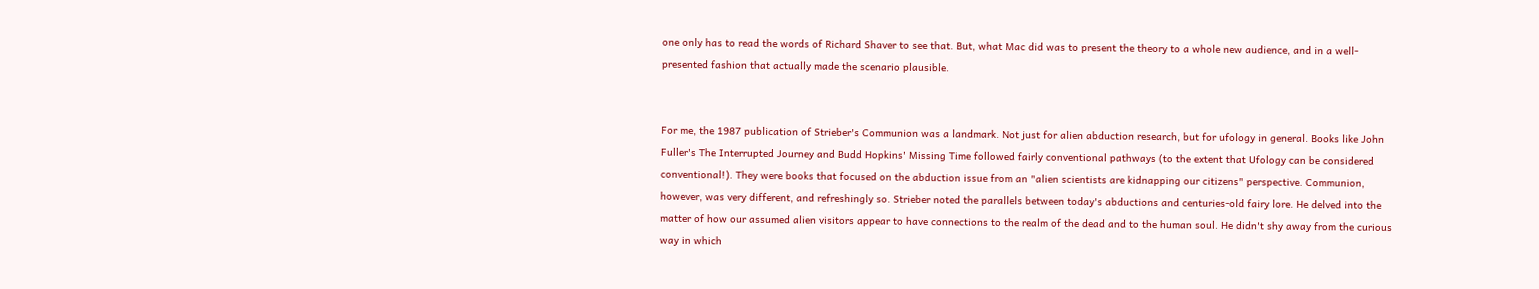one only has to read the words of Richard Shaver to see that. But, what Mac did was to present the theory to a whole new audience, and in a well-presented fashion that actually made the scenario plausible.


For me, the 1987 publication of Strieber's Communion was a landmark. Not just for alien abduction research, but for ufology in general. Books like John Fuller's The Interrupted Journey and Budd Hopkins' Missing Time followed fairly conventional pathways (to the extent that Ufology can be considered conventional!). They were books that focused on the abduction issue from an "alien scientists are kidnapping our citizens" perspective. Communion, however, was very different, and refreshingly so. Strieber noted the parallels between today's abductions and centuries-old fairy lore. He delved into the matter of how our assumed alien visitors appear to have connections to the realm of the dead and to the human soul. He didn't shy away from the curious way in which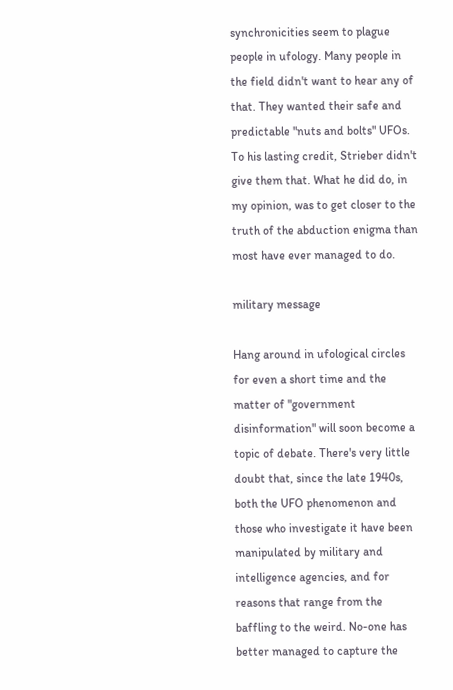synchronicities seem to plague people in ufology. Many people in the field didn't want to hear any of that. They wanted their safe and predictable "nuts and bolts" UFOs. To his lasting credit, Strieber didn't give them that. What he did do, in my opinion, was to get closer to the truth of the abduction enigma than most have ever managed to do.

military message

Hang around in ufological circles for even a short time and the matter of "government disinformation" will soon become a topic of debate. There's very little doubt that, since the late 1940s, both the UFO phenomenon and those who investigate it have been manipulated by military and intelligence agencies, and for reasons that range from the baffling to the weird. No-one has better managed to capture the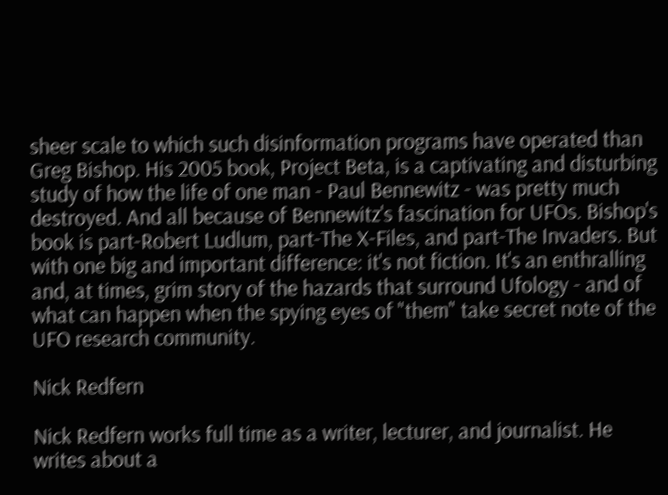sheer scale to which such disinformation programs have operated than Greg Bishop. His 2005 book, Project Beta, is a captivating and disturbing study of how the life of one man - Paul Bennewitz - was pretty much destroyed. And all because of Bennewitz's fascination for UFOs. Bishop's book is part-Robert Ludlum, part-The X-Files, and part-The Invaders. But with one big and important difference: it's not fiction. It's an enthralling and, at times, grim story of the hazards that surround Ufology - and of what can happen when the spying eyes of "them" take secret note of the UFO research community.

Nick Redfern

Nick Redfern works full time as a writer, lecturer, and journalist. He writes about a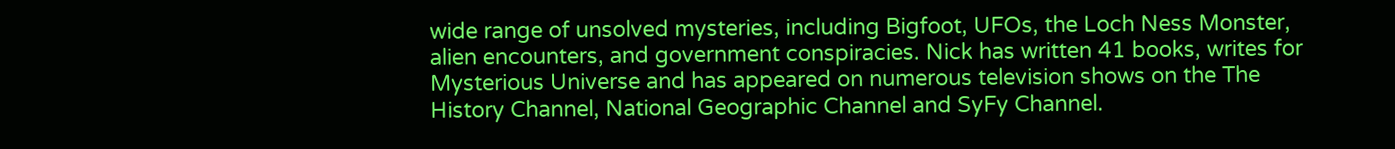wide range of unsolved mysteries, including Bigfoot, UFOs, the Loch Ness Monster, alien encounters, and government conspiracies. Nick has written 41 books, writes for Mysterious Universe and has appeared on numerous television shows on the The History Channel, National Geographic Channel and SyFy Channel.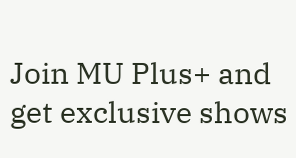Join MU Plus+ and get exclusive shows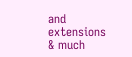and extensions & much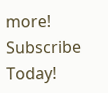more! Subscribe Today!